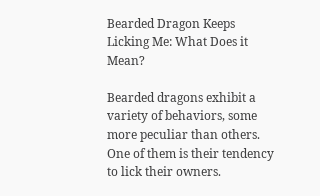Bearded Dragon Keeps Licking Me: What Does it Mean?

Bearded dragons exhibit a variety of behaviors, some more peculiar than others. One of them is their tendency to lick their owners.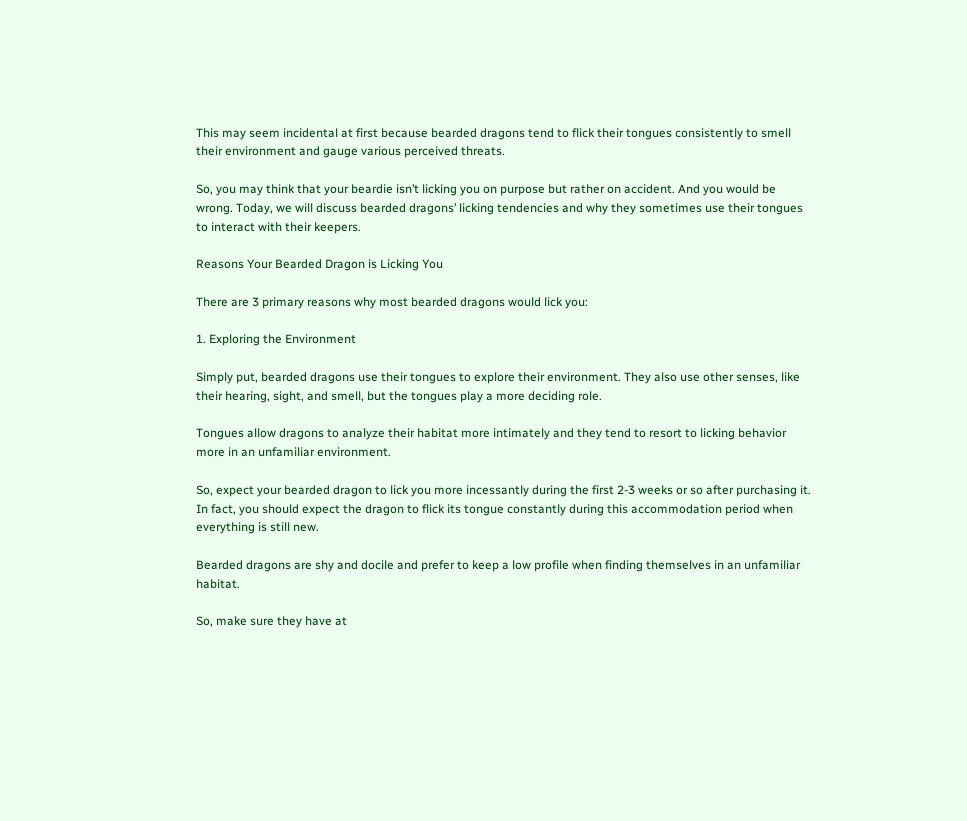This may seem incidental at first because bearded dragons tend to flick their tongues consistently to smell their environment and gauge various perceived threats.

So, you may think that your beardie isn’t licking you on purpose but rather on accident. And you would be wrong. Today, we will discuss bearded dragons’ licking tendencies and why they sometimes use their tongues to interact with their keepers.

Reasons Your Bearded Dragon is Licking You

There are 3 primary reasons why most bearded dragons would lick you:

1. Exploring the Environment

Simply put, bearded dragons use their tongues to explore their environment. They also use other senses, like their hearing, sight, and smell, but the tongues play a more deciding role.

Tongues allow dragons to analyze their habitat more intimately and they tend to resort to licking behavior more in an unfamiliar environment.

So, expect your bearded dragon to lick you more incessantly during the first 2-3 weeks or so after purchasing it. In fact, you should expect the dragon to flick its tongue constantly during this accommodation period when everything is still new.

Bearded dragons are shy and docile and prefer to keep a low profile when finding themselves in an unfamiliar habitat.

So, make sure they have at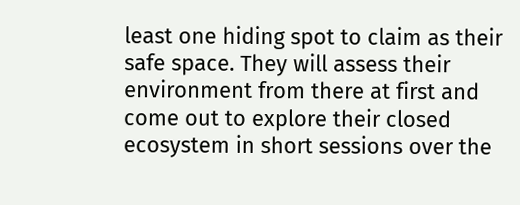least one hiding spot to claim as their safe space. They will assess their environment from there at first and come out to explore their closed ecosystem in short sessions over the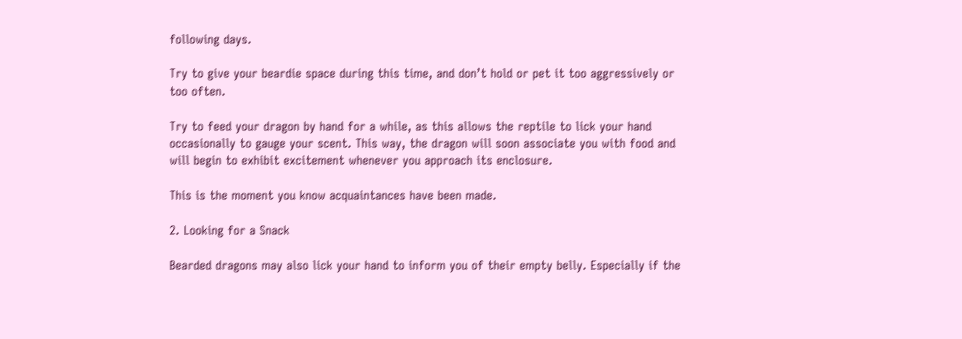following days.

Try to give your beardie space during this time, and don’t hold or pet it too aggressively or too often.

Try to feed your dragon by hand for a while, as this allows the reptile to lick your hand occasionally to gauge your scent. This way, the dragon will soon associate you with food and will begin to exhibit excitement whenever you approach its enclosure.

This is the moment you know acquaintances have been made.

2. Looking for a Snack

Bearded dragons may also lick your hand to inform you of their empty belly. Especially if the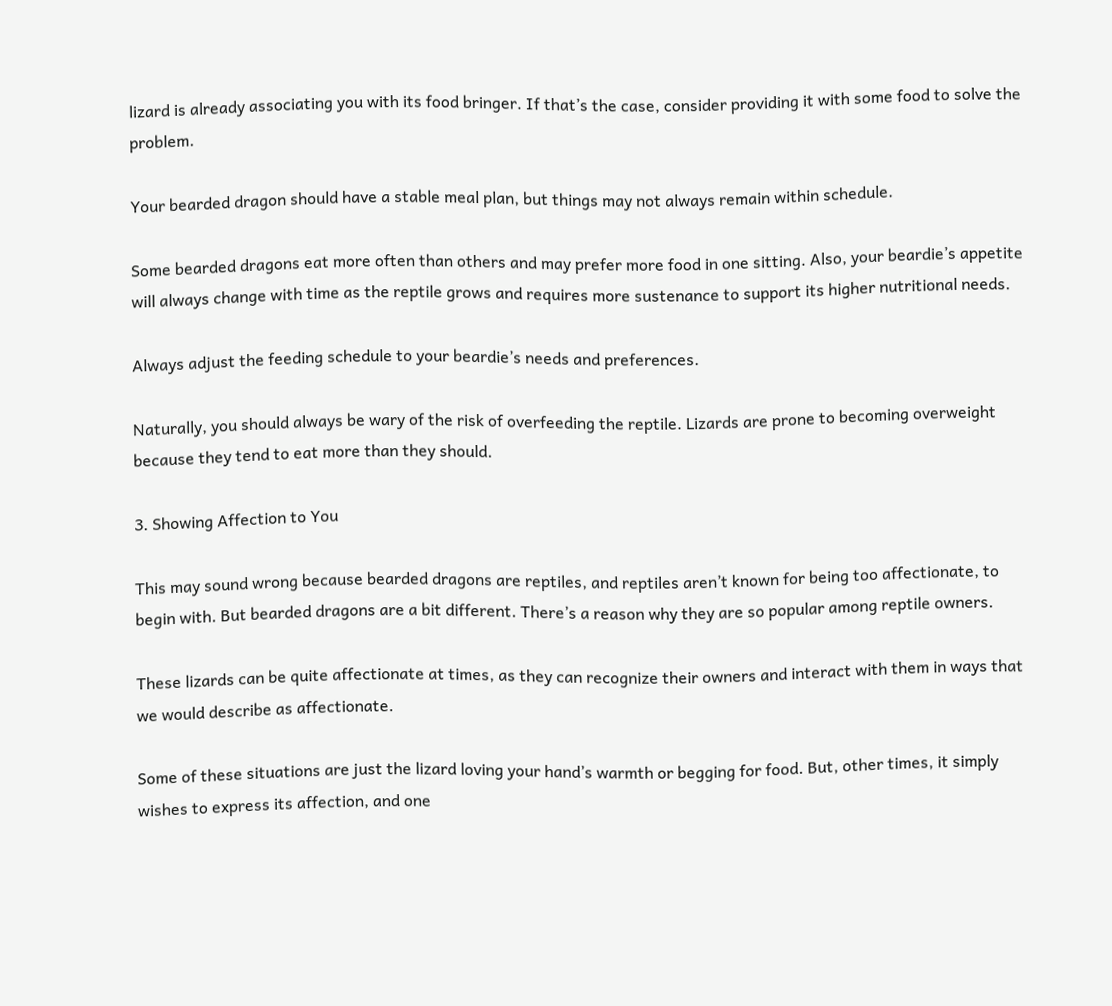lizard is already associating you with its food bringer. If that’s the case, consider providing it with some food to solve the problem.

Your bearded dragon should have a stable meal plan, but things may not always remain within schedule.

Some bearded dragons eat more often than others and may prefer more food in one sitting. Also, your beardie’s appetite will always change with time as the reptile grows and requires more sustenance to support its higher nutritional needs.

Always adjust the feeding schedule to your beardie’s needs and preferences.

Naturally, you should always be wary of the risk of overfeeding the reptile. Lizards are prone to becoming overweight because they tend to eat more than they should.

3. Showing Affection to You

This may sound wrong because bearded dragons are reptiles, and reptiles aren’t known for being too affectionate, to begin with. But bearded dragons are a bit different. There’s a reason why they are so popular among reptile owners.

These lizards can be quite affectionate at times, as they can recognize their owners and interact with them in ways that we would describe as affectionate.

Some of these situations are just the lizard loving your hand’s warmth or begging for food. But, other times, it simply wishes to express its affection, and one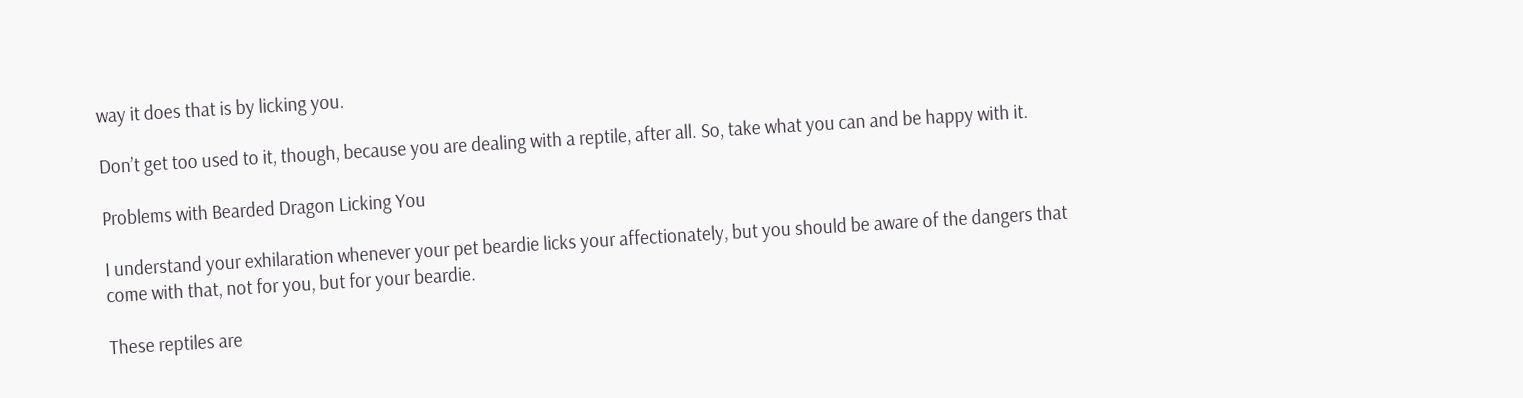way it does that is by licking you.

Don’t get too used to it, though, because you are dealing with a reptile, after all. So, take what you can and be happy with it.

Problems with Bearded Dragon Licking You

I understand your exhilaration whenever your pet beardie licks your affectionately, but you should be aware of the dangers that come with that, not for you, but for your beardie.

These reptiles are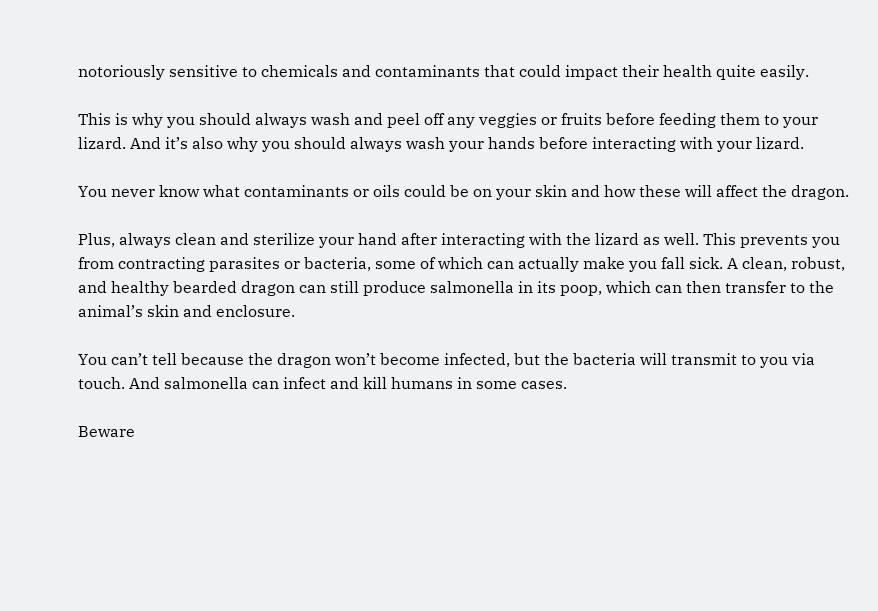notoriously sensitive to chemicals and contaminants that could impact their health quite easily.

This is why you should always wash and peel off any veggies or fruits before feeding them to your lizard. And it’s also why you should always wash your hands before interacting with your lizard.

You never know what contaminants or oils could be on your skin and how these will affect the dragon.

Plus, always clean and sterilize your hand after interacting with the lizard as well. This prevents you from contracting parasites or bacteria, some of which can actually make you fall sick. A clean, robust, and healthy bearded dragon can still produce salmonella in its poop, which can then transfer to the animal’s skin and enclosure.

You can’t tell because the dragon won’t become infected, but the bacteria will transmit to you via touch. And salmonella can infect and kill humans in some cases.

Beware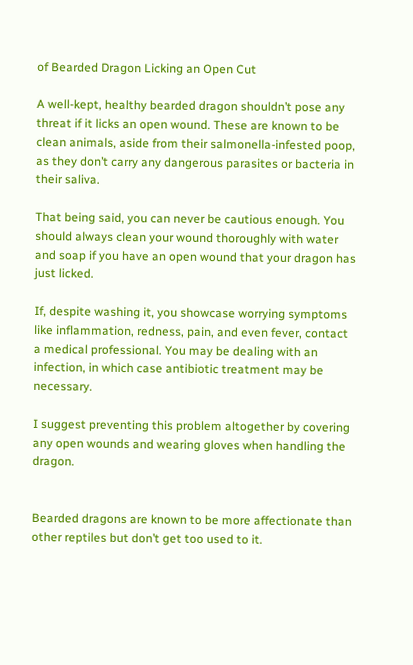of Bearded Dragon Licking an Open Cut

A well-kept, healthy bearded dragon shouldn’t pose any threat if it licks an open wound. These are known to be clean animals, aside from their salmonella-infested poop, as they don’t carry any dangerous parasites or bacteria in their saliva.

That being said, you can never be cautious enough. You should always clean your wound thoroughly with water and soap if you have an open wound that your dragon has just licked.

If, despite washing it, you showcase worrying symptoms like inflammation, redness, pain, and even fever, contact a medical professional. You may be dealing with an infection, in which case antibiotic treatment may be necessary.

I suggest preventing this problem altogether by covering any open wounds and wearing gloves when handling the dragon.


Bearded dragons are known to be more affectionate than other reptiles but don’t get too used to it.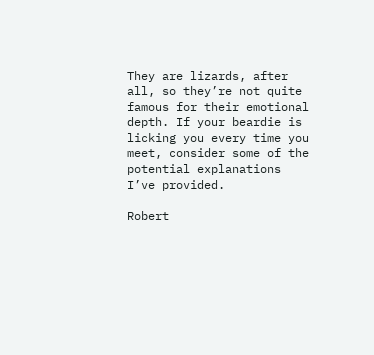They are lizards, after all, so they’re not quite famous for their emotional depth. If your beardie is licking you every time you meet, consider some of the potential explanations I’ve provided.

Robert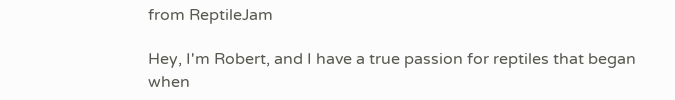from ReptileJam

Hey, I'm Robert, and I have a true passion for reptiles that began when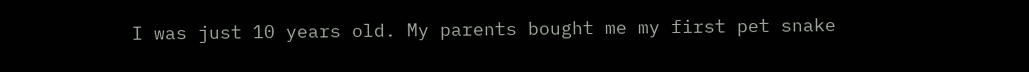I was just 10 years old. My parents bought me my first pet snake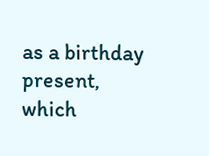as a birthday present, which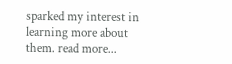sparked my interest in learning more about them. read more...